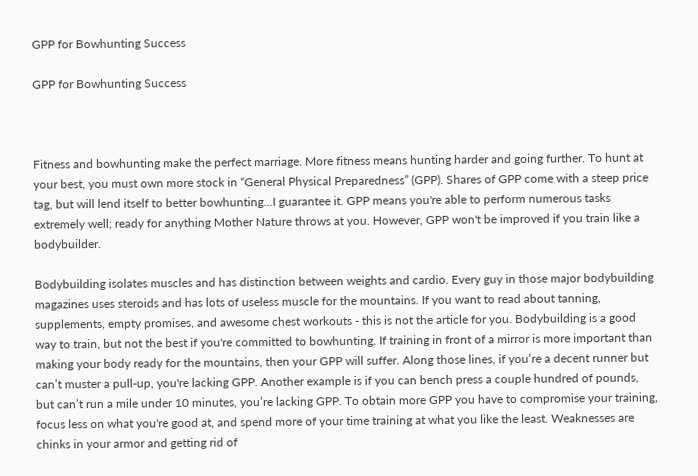GPP for Bowhunting Success

GPP for Bowhunting Success



Fitness and bowhunting make the perfect marriage. More fitness means hunting harder and going further. To hunt at your best, you must own more stock in “General Physical Preparedness” (GPP). Shares of GPP come with a steep price tag, but will lend itself to better bowhunting…I guarantee it. GPP means you're able to perform numerous tasks extremely well; ready for anything Mother Nature throws at you. However, GPP won't be improved if you train like a bodybuilder.

Bodybuilding isolates muscles and has distinction between weights and cardio. Every guy in those major bodybuilding magazines uses steroids and has lots of useless muscle for the mountains. If you want to read about tanning, supplements, empty promises, and awesome chest workouts - this is not the article for you. Bodybuilding is a good way to train, but not the best if you're committed to bowhunting. If training in front of a mirror is more important than making your body ready for the mountains, then your GPP will suffer. Along those lines, if you’re a decent runner but can’t muster a pull-up, you're lacking GPP. Another example is if you can bench press a couple hundred of pounds, but can’t run a mile under 10 minutes, you’re lacking GPP. To obtain more GPP you have to compromise your training, focus less on what you're good at, and spend more of your time training at what you like the least. Weaknesses are chinks in your armor and getting rid of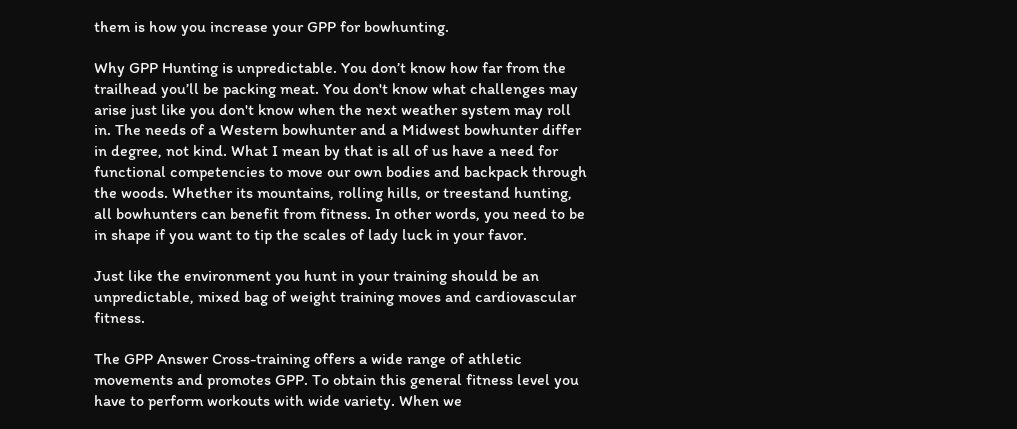them is how you increase your GPP for bowhunting.

Why GPP Hunting is unpredictable. You don’t know how far from the trailhead you’ll be packing meat. You don't know what challenges may arise just like you don't know when the next weather system may roll in. The needs of a Western bowhunter and a Midwest bowhunter differ in degree, not kind. What I mean by that is all of us have a need for functional competencies to move our own bodies and backpack through the woods. Whether its mountains, rolling hills, or treestand hunting, all bowhunters can benefit from fitness. In other words, you need to be in shape if you want to tip the scales of lady luck in your favor.

Just like the environment you hunt in your training should be an unpredictable, mixed bag of weight training moves and cardiovascular fitness.

The GPP Answer Cross-training offers a wide range of athletic movements and promotes GPP. To obtain this general fitness level you have to perform workouts with wide variety. When we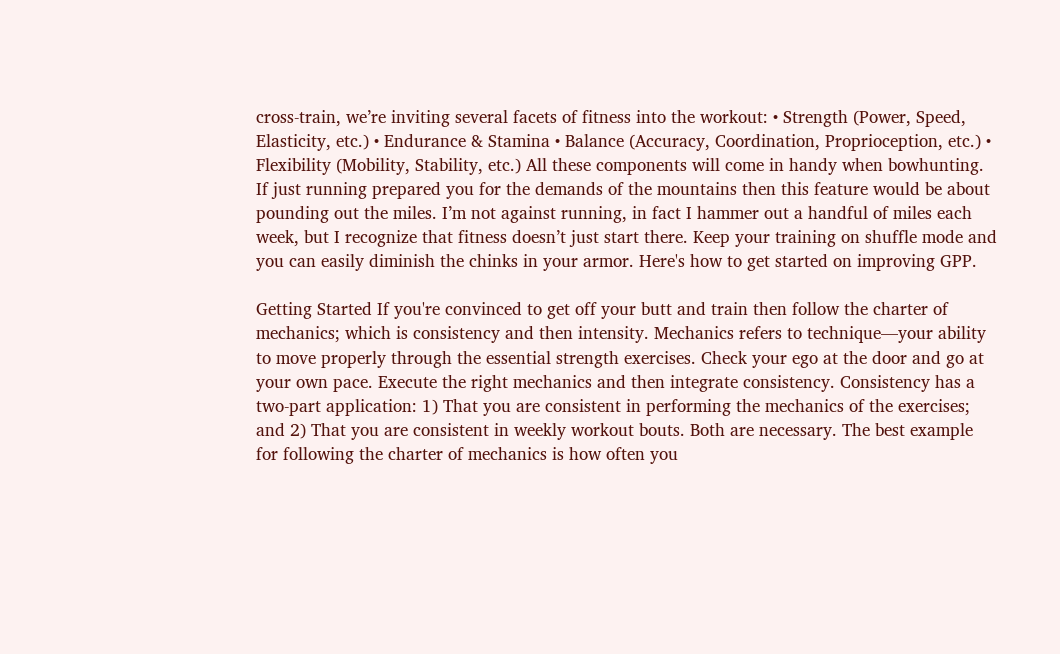cross-train, we’re inviting several facets of fitness into the workout: • Strength (Power, Speed, Elasticity, etc.) • Endurance & Stamina • Balance (Accuracy, Coordination, Proprioception, etc.) • Flexibility (Mobility, Stability, etc.) All these components will come in handy when bowhunting. If just running prepared you for the demands of the mountains then this feature would be about pounding out the miles. I’m not against running, in fact I hammer out a handful of miles each week, but I recognize that fitness doesn’t just start there. Keep your training on shuffle mode and you can easily diminish the chinks in your armor. Here's how to get started on improving GPP.

Getting Started If you're convinced to get off your butt and train then follow the charter of mechanics; which is consistency and then intensity. Mechanics refers to technique—your ability to move properly through the essential strength exercises. Check your ego at the door and go at your own pace. Execute the right mechanics and then integrate consistency. Consistency has a two-part application: 1) That you are consistent in performing the mechanics of the exercises; and 2) That you are consistent in weekly workout bouts. Both are necessary. The best example for following the charter of mechanics is how often you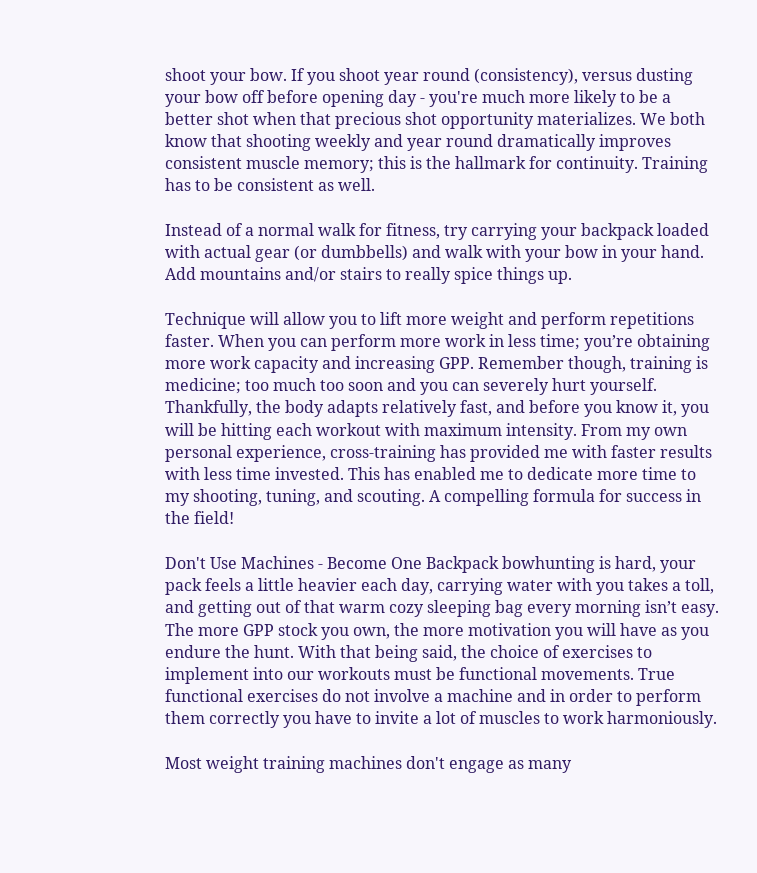shoot your bow. If you shoot year round (consistency), versus dusting your bow off before opening day - you're much more likely to be a better shot when that precious shot opportunity materializes. We both know that shooting weekly and year round dramatically improves consistent muscle memory; this is the hallmark for continuity. Training has to be consistent as well.

Instead of a normal walk for fitness, try carrying your backpack loaded with actual gear (or dumbbells) and walk with your bow in your hand. Add mountains and/or stairs to really spice things up.

Technique will allow you to lift more weight and perform repetitions faster. When you can perform more work in less time; you’re obtaining more work capacity and increasing GPP. Remember though, training is medicine; too much too soon and you can severely hurt yourself. Thankfully, the body adapts relatively fast, and before you know it, you will be hitting each workout with maximum intensity. From my own personal experience, cross-training has provided me with faster results with less time invested. This has enabled me to dedicate more time to my shooting, tuning, and scouting. A compelling formula for success in the field!

Don't Use Machines - Become One Backpack bowhunting is hard, your pack feels a little heavier each day, carrying water with you takes a toll, and getting out of that warm cozy sleeping bag every morning isn’t easy. The more GPP stock you own, the more motivation you will have as you endure the hunt. With that being said, the choice of exercises to implement into our workouts must be functional movements. True functional exercises do not involve a machine and in order to perform them correctly you have to invite a lot of muscles to work harmoniously.

Most weight training machines don't engage as many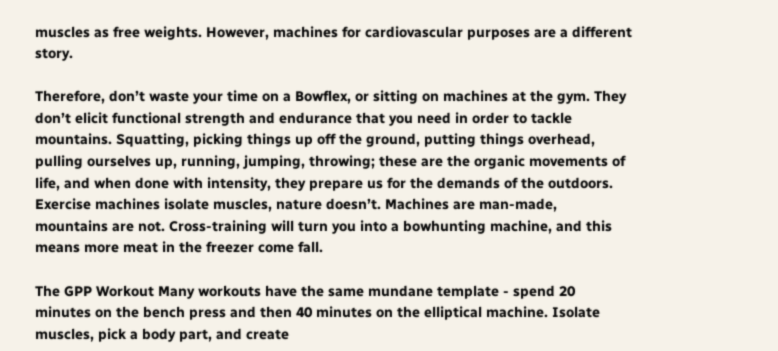muscles as free weights. However, machines for cardiovascular purposes are a different story.

Therefore, don’t waste your time on a Bowflex, or sitting on machines at the gym. They don’t elicit functional strength and endurance that you need in order to tackle mountains. Squatting, picking things up off the ground, putting things overhead, pulling ourselves up, running, jumping, throwing; these are the organic movements of life, and when done with intensity, they prepare us for the demands of the outdoors. Exercise machines isolate muscles, nature doesn’t. Machines are man-made, mountains are not. Cross-training will turn you into a bowhunting machine, and this means more meat in the freezer come fall.

The GPP Workout Many workouts have the same mundane template - spend 20 minutes on the bench press and then 40 minutes on the elliptical machine. Isolate muscles, pick a body part, and create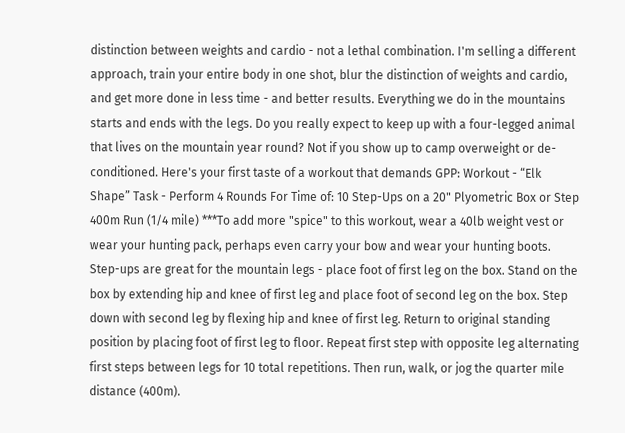distinction between weights and cardio - not a lethal combination. I'm selling a different approach, train your entire body in one shot, blur the distinction of weights and cardio, and get more done in less time - and better results. Everything we do in the mountains starts and ends with the legs. Do you really expect to keep up with a four-legged animal that lives on the mountain year round? Not if you show up to camp overweight or de-conditioned. Here's your first taste of a workout that demands GPP: Workout - “Elk Shape” Task - Perform 4 Rounds For Time of: 10 Step-Ups on a 20" Plyometric Box or Step 400m Run (1/4 mile) ***To add more "spice" to this workout, wear a 40lb weight vest or wear your hunting pack, perhaps even carry your bow and wear your hunting boots. Step-ups are great for the mountain legs - place foot of first leg on the box. Stand on the box by extending hip and knee of first leg and place foot of second leg on the box. Step down with second leg by flexing hip and knee of first leg. Return to original standing position by placing foot of first leg to floor. Repeat first step with opposite leg alternating first steps between legs for 10 total repetitions. Then run, walk, or jog the quarter mile distance (400m).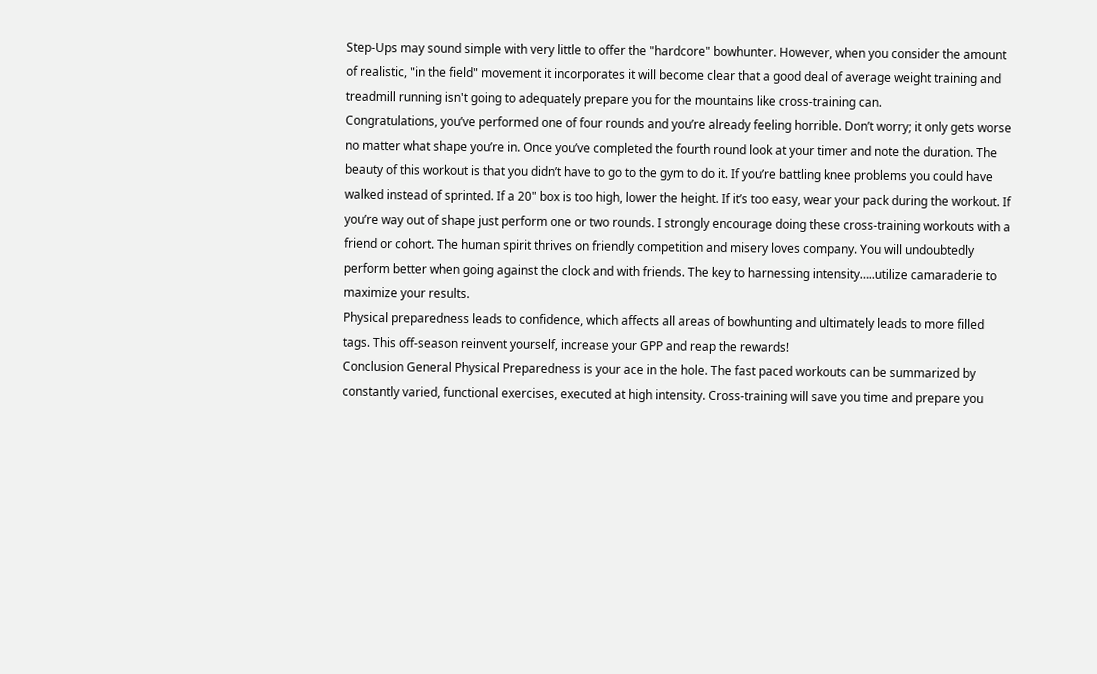Step-Ups may sound simple with very little to offer the "hardcore" bowhunter. However, when you consider the amount of realistic, "in the field" movement it incorporates it will become clear that a good deal of average weight training and treadmill running isn't going to adequately prepare you for the mountains like cross-training can.
Congratulations, you’ve performed one of four rounds and you’re already feeling horrible. Don’t worry; it only gets worse no matter what shape you’re in. Once you’ve completed the fourth round look at your timer and note the duration. The beauty of this workout is that you didn’t have to go to the gym to do it. If you’re battling knee problems you could have walked instead of sprinted. If a 20" box is too high, lower the height. If it’s too easy, wear your pack during the workout. If you’re way out of shape just perform one or two rounds. I strongly encourage doing these cross-training workouts with a friend or cohort. The human spirit thrives on friendly competition and misery loves company. You will undoubtedly perform better when going against the clock and with friends. The key to harnessing intensity…..utilize camaraderie to maximize your results.
Physical preparedness leads to confidence, which affects all areas of bowhunting and ultimately leads to more filled tags. This off-season reinvent yourself, increase your GPP and reap the rewards!
Conclusion General Physical Preparedness is your ace in the hole. The fast paced workouts can be summarized by constantly varied, functional exercises, executed at high intensity. Cross-training will save you time and prepare you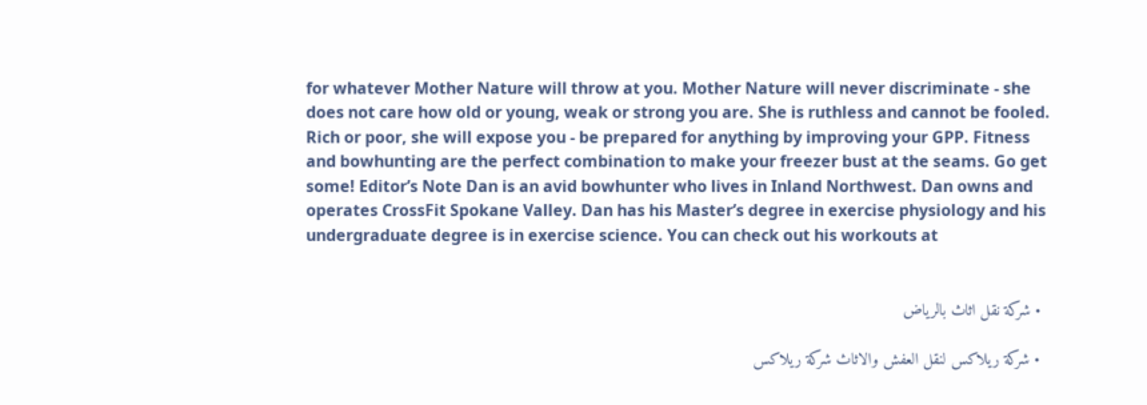for whatever Mother Nature will throw at you. Mother Nature will never discriminate - she does not care how old or young, weak or strong you are. She is ruthless and cannot be fooled. Rich or poor, she will expose you - be prepared for anything by improving your GPP. Fitness and bowhunting are the perfect combination to make your freezer bust at the seams. Go get some! Editor’s Note Dan is an avid bowhunter who lives in Inland Northwest. Dan owns and operates CrossFit Spokane Valley. Dan has his Master’s degree in exercise physiology and his undergraduate degree is in exercise science. You can check out his workouts at


  • شركة نقل اثاث بالرياض

  • شركة ريلاكس لنقل العفش والاثاث شركة ريلاكس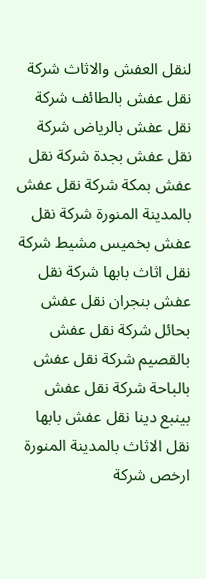لنقل العفش والاثاث شركة نقل عفش بالطائف شركة نقل عفش بالرياض شركة نقل عفش بجدة شركة نقل عفش بمكة شركة نقل عفش بالمدينة المنورة شركة نقل عفش بخميس مشيط شركة نقل اثاث بابها شركة نقل عفش بنجران نقل عفش بحائل شركة نقل عفش بالقصيم شركة نقل عفش بالباحة شركة نقل عفش بينبع دينا نقل عفش بابها نقل الاثاث بالمدينة المنورة ارخص شركة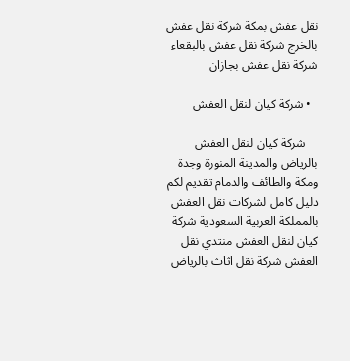نقل عفش بمكة شركة نقل عفش بالخرج شركة نقل عفش بالبقعاء شركة نقل عفش بجازان

  • شركة كيان لنقل العفش

    شركة كيان لنقل العفش بالرياض والمدينة المنورة وجدة ومكة والطائف والدمام تقديم لكم دليل كامل لشركات نقل العفش بالمملكة العربية السعودية شركة كيان لنقل العفش منتدي نقل العفش شركة نقل اثاث بالرياض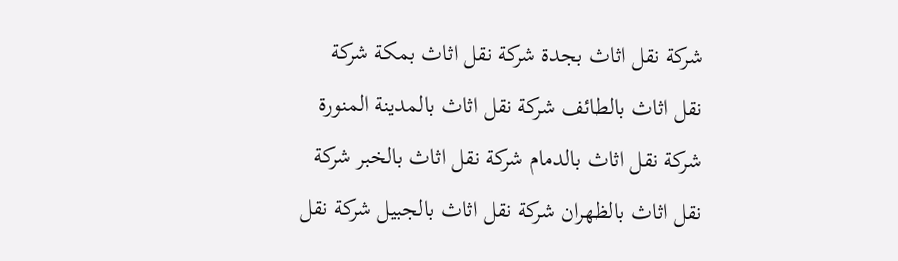شركة نقل اثاث بجدة شركة نقل اثاث بمكة شركة نقل اثاث بالطائف شركة نقل اثاث بالمدينة المنورة شركة نقل اثاث بالدمام شركة نقل اثاث بالخبر شركة نقل اثاث بالظهران شركة نقل اثاث بالجبيل شركة نقل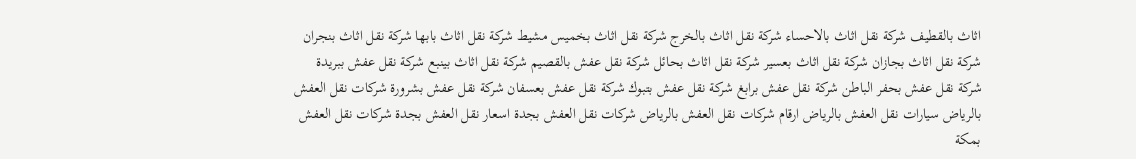اثاث بالقطيف شركة نقل اثاث بالاحساء شركة نقل اثاث بالخرج شركة نقل اثاث بخميس مشيط شركة نقل اثاث بابها شركة نقل اثاث بنجران شركة نقل اثاث بجازان شركة نقل اثاث بعسير شركة نقل اثاث بحائل شركة نقل عفش بالقصيم شركة نقل اثاث بينبع شركة نقل عفش ببريدة شركة نقل عفش بحفر الباطن شركة نقل عفش برابغ شركة نقل عفش بتبوك شركة نقل عفش بعسفان شركة نقل عفش بشرورة شركات نقل العفش بالرياض سيارات نقل العفش بالرياض ارقام شركات نقل العفش بالرياض شركات نقل العفش بجدة اسعار نقل العفش بجدة شركات نقل العفش بمكة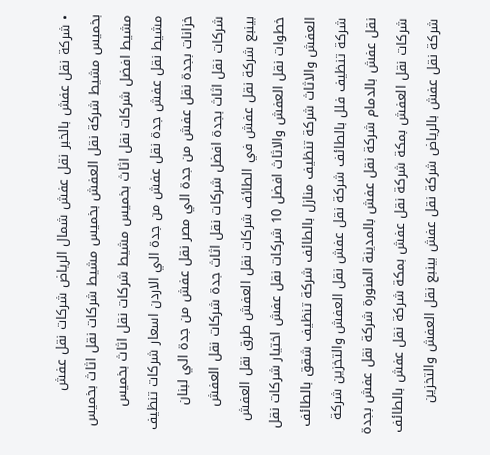• شركة نقل عفش بالخبر نقل عفش شمال الرياض شركات نقل عفش بخميس مشيط شركة نقل العفش بخميس مشيط شركات نقل اثاث بخميس مشيط افضل شركات نقل اثاث بخميس مشيط شركات نقل اثاث بخميس مشيط نقل عفش جدة نقل عفش من جدة الي الاردن اسعار شركات تنظيف خزانات بجدة نقل عفش من جدة الي مصر نقل عفش من جدة الي لبنان شركات نقل اثاث بجدة افضل شركات نقل اثاث جدة شركات نقل العفش بينبع شركة نقل عفش في الطائف شركات نقل العفش طرق نقل العفش خطوات نقل العفش والاثاث افضل 10 شركات نقل عفش اختيار شركات نقل العفش والاثاث شركة تنظيف منازل بالطائف شركة تنظيف شقق بالطائف شركة تنظيف فلل بالطائف شركة نقل عفش نقل العفش والتخزين شركة نقل عفش بالدمام شركة نقل عفش بالمدينة المنورة شركة نقل عفش بجدة شركات نقل العفش بمكة شركة نقل عفش بمكة شركة نقل عفش بالطائف شركة نقل عفش بالرياض شركة نقل عفش بينبع نقل العفش والتخزين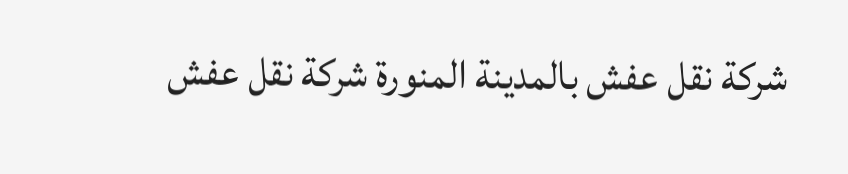شركة نقل عفش بالمدينة المنورة شركة نقل عفش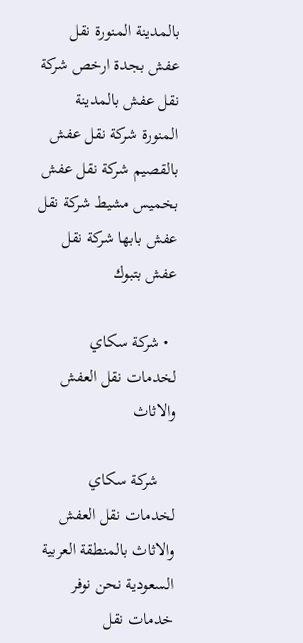بالمدينة المنورة نقل عفش بجدة ارخص شركة نقل عفش بالمدينة المنورة شركة نقل عفش بالقصيم شركة نقل عفش بخميس مشيط شركة نقل عفش بابها شركة نقل عفش بتبوك

  • شركة سكاي لخدمات نقل العفش والاثاث

    شركة سكاي لخدمات نقل العفش والاثاث بالمنطقة العربية السعودية نحن نوفر خدمات نقل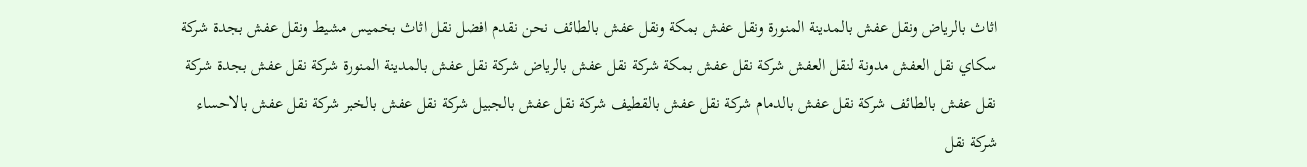اثاث بالرياض ونقل عفش بالمدينة المنورة ونقل عفش بمكة ونقل عفش بالطائف نحن نقدم افضل نقل اثاث بخميس مشيط ونقل عفش بجدة شركة سكاي نقل العفش مدونة لنقل العفش شركة نقل عفش بمكة شركة نقل عفش بالرياض شركة نقل عفش بالمدينة المنورة شركة نقل عفش بجدة شركة نقل عفش بالطائف شركة نقل عفش بالدمام شركة نقل عفش بالقطيف شركة نقل عفش بالجبيل شركة نقل عفش بالخبر شركة نقل عفش بالاحساء شركة نقل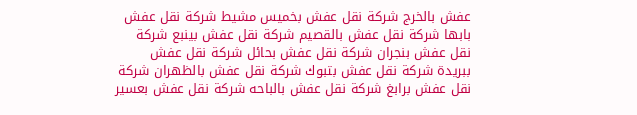عفش بالخرج شركة نقل عفش بخميس مشيط شركة نقل عفش بابها شركة نقل عفش بالقصيم شركة نقل عفش بينبع شركة نقل عفش بنجران شركة نقل عفش بحائل شركة نقل عفش ببريدة شركة نقل عفش بتبوك شركة نقل عفش بالظهران شركة نقل عفش برابغ شركة نقل عفش بالباحه شركة نقل عفش بعسير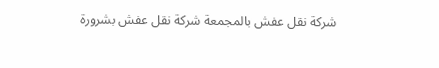شركة نقل عفش بالمجمعة شركة نقل عفش بشرورة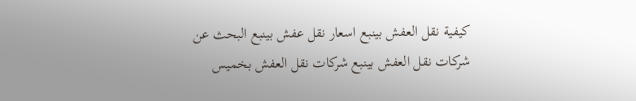كيفية نقل العفش بينبع اسعار نقل عفش بينبع البحث عن شركات نقل العفش بينبع شركات نقل العفش بخميس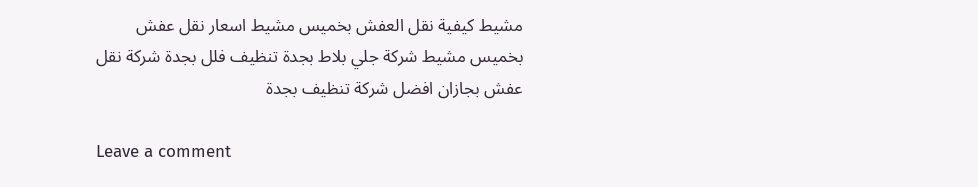مشيط كيفية نقل العفش بخميس مشيط اسعار نقل عفش بخميس مشيط شركة جلي بلاط بجدة تنظيف فلل بجدة شركة نقل عفش بجازان افضل شركة تنظيف بجدة

Leave a comment